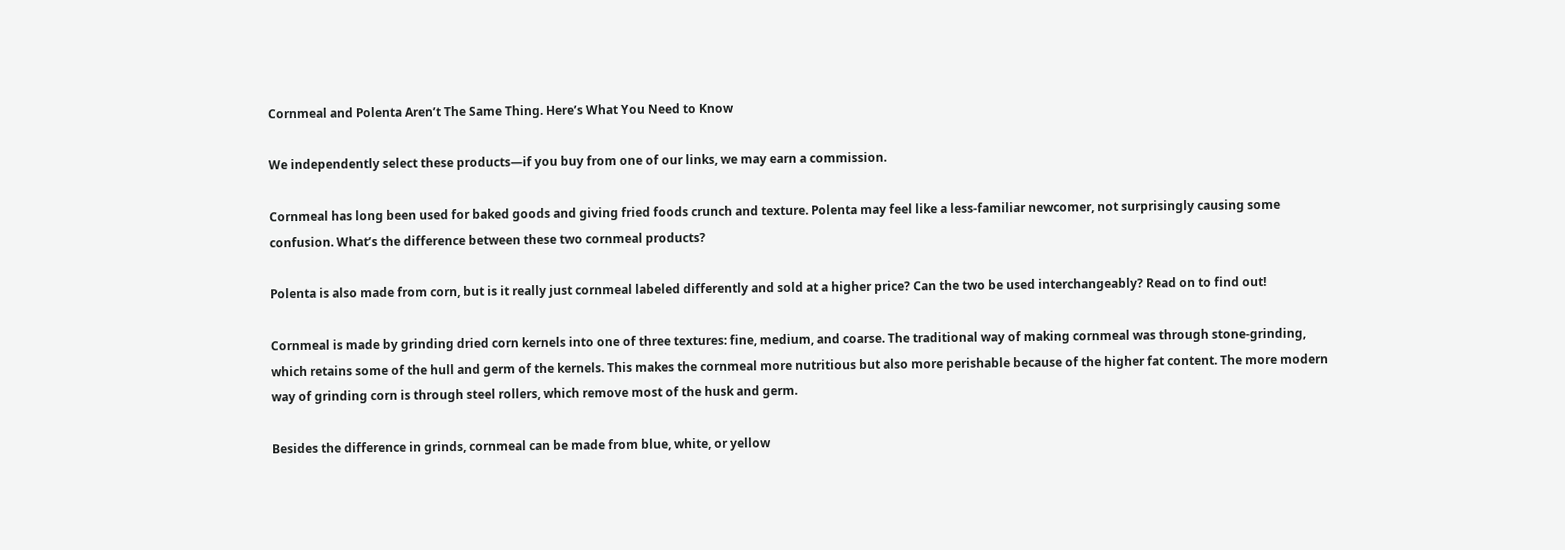Cornmeal and Polenta Aren’t The Same Thing. Here’s What You Need to Know

We independently select these products—if you buy from one of our links, we may earn a commission.

Cornmeal has long been used for baked goods and giving fried foods crunch and texture. Polenta may feel like a less-familiar newcomer, not surprisingly causing some confusion. What’s the difference between these two cornmeal products?

Polenta is also made from corn, but is it really just cornmeal labeled differently and sold at a higher price? Can the two be used interchangeably? Read on to find out!

Cornmeal is made by grinding dried corn kernels into one of three textures: fine, medium, and coarse. The traditional way of making cornmeal was through stone-grinding, which retains some of the hull and germ of the kernels. This makes the cornmeal more nutritious but also more perishable because of the higher fat content. The more modern way of grinding corn is through steel rollers, which remove most of the husk and germ.

Besides the difference in grinds, cornmeal can be made from blue, white, or yellow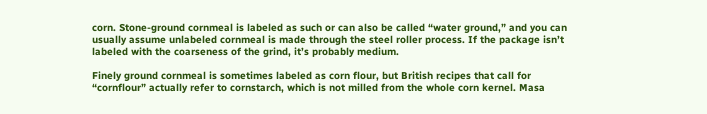corn. Stone-ground cornmeal is labeled as such or can also be called “water ground,” and you can usually assume unlabeled cornmeal is made through the steel roller process. If the package isn’t labeled with the coarseness of the grind, it’s probably medium.

Finely ground cornmeal is sometimes labeled as corn flour, but British recipes that call for “cornflour” actually refer to cornstarch, which is not milled from the whole corn kernel. Masa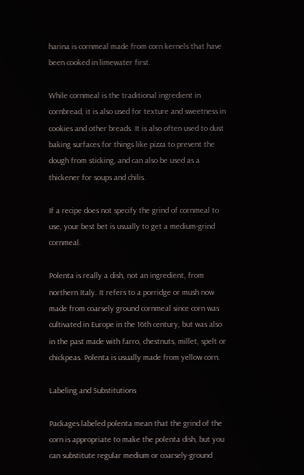harina is cornmeal made from corn kernels that have been cooked in limewater first.

While cornmeal is the traditional ingredient in cornbread, it is also used for texture and sweetness in cookies and other breads. It is also often used to dust baking surfaces for things like pizza to prevent the dough from sticking, and can also be used as a thickener for soups and chilis.

If a recipe does not specify the grind of cornmeal to use, your best bet is usually to get a medium-grind cornmeal.

Polenta is really a dish, not an ingredient, from northern Italy. It refers to a porridge or mush now made from coarsely ground cornmeal since corn was cultivated in Europe in the 16th century, but was also in the past made with farro, chestnuts, millet, spelt or chickpeas. Polenta is usually made from yellow corn.

Labeling and Substitutions

Packages labeled polenta mean that the grind of the corn is appropriate to make the polenta dish, but you can substitute regular medium or coarsely-ground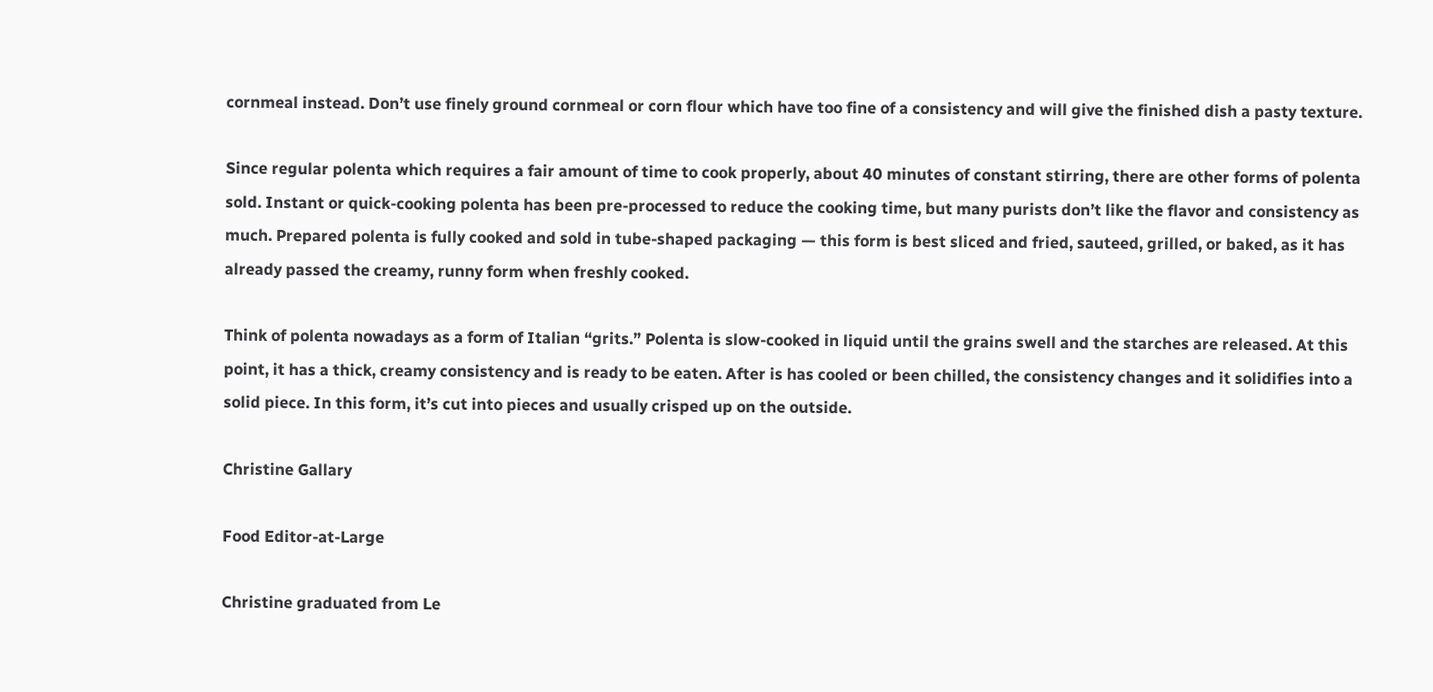cornmeal instead. Don’t use finely ground cornmeal or corn flour which have too fine of a consistency and will give the finished dish a pasty texture.

Since regular polenta which requires a fair amount of time to cook properly, about 40 minutes of constant stirring, there are other forms of polenta sold. Instant or quick-cooking polenta has been pre-processed to reduce the cooking time, but many purists don’t like the flavor and consistency as much. Prepared polenta is fully cooked and sold in tube-shaped packaging — this form is best sliced and fried, sauteed, grilled, or baked, as it has already passed the creamy, runny form when freshly cooked.

Think of polenta nowadays as a form of Italian “grits.” Polenta is slow-cooked in liquid until the grains swell and the starches are released. At this point, it has a thick, creamy consistency and is ready to be eaten. After is has cooled or been chilled, the consistency changes and it solidifies into a solid piece. In this form, it’s cut into pieces and usually crisped up on the outside.

Christine Gallary

Food Editor-at-Large

Christine graduated from Le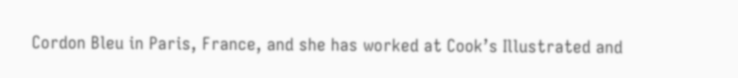Cordon Bleu in Paris, France, and she has worked at Cook’s Illustrated and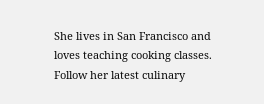She lives in San Francisco and loves teaching cooking classes. Follow her latest culinary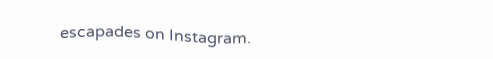escapades on Instagram.